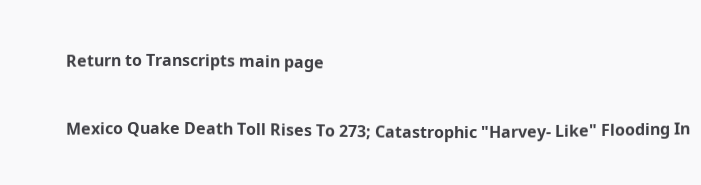Return to Transcripts main page


Mexico Quake Death Toll Rises To 273; Catastrophic "Harvey- Like" Flooding In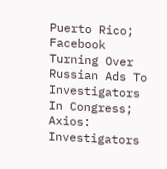Puerto Rico; Facebook Turning Over Russian Ads To Investigators In Congress; Axios: Investigators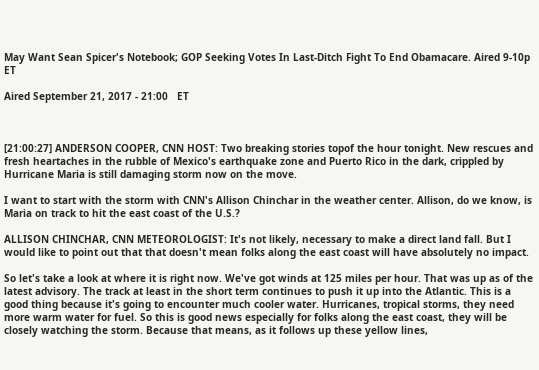May Want Sean Spicer's Notebook; GOP Seeking Votes In Last-Ditch Fight To End Obamacare. Aired 9-10p ET

Aired September 21, 2017 - 21:00   ET



[21:00:27] ANDERSON COOPER, CNN HOST: Two breaking stories topof the hour tonight. New rescues and fresh heartaches in the rubble of Mexico's earthquake zone and Puerto Rico in the dark, crippled by Hurricane Maria is still damaging storm now on the move.

I want to start with the storm with CNN's Allison Chinchar in the weather center. Allison, do we know, is Maria on track to hit the east coast of the U.S.?

ALLISON CHINCHAR, CNN METEOROLOGIST: It's not likely, necessary to make a direct land fall. But I would like to point out that that doesn't mean folks along the east coast will have absolutely no impact.

So let's take a look at where it is right now. We've got winds at 125 miles per hour. That was up as of the latest advisory. The track at least in the short term continues to push it up into the Atlantic. This is a good thing because it's going to encounter much cooler water. Hurricanes, tropical storms, they need more warm water for fuel. So this is good news especially for folks along the east coast, they will be closely watching the storm. Because that means, as it follows up these yellow lines,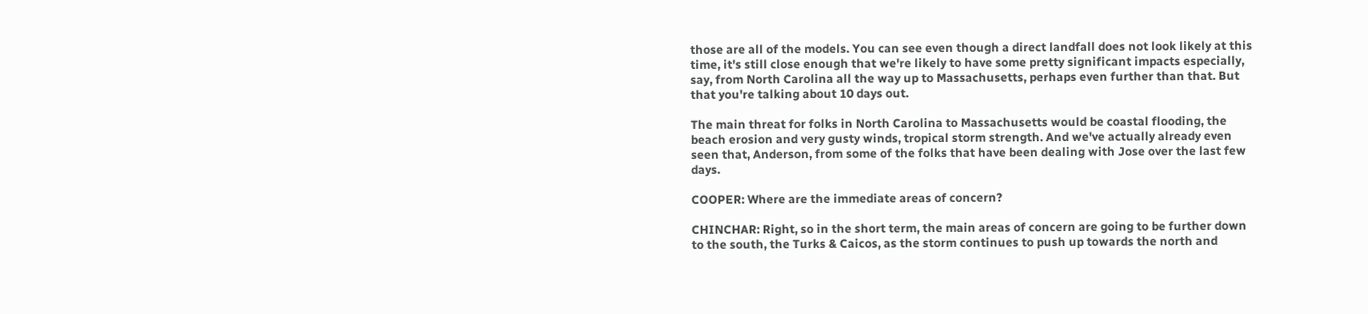those are all of the models. You can see even though a direct landfall does not look likely at this time, it's still close enough that we're likely to have some pretty significant impacts especially, say, from North Carolina all the way up to Massachusetts, perhaps even further than that. But that you're talking about 10 days out.

The main threat for folks in North Carolina to Massachusetts would be coastal flooding, the beach erosion and very gusty winds, tropical storm strength. And we've actually already even seen that, Anderson, from some of the folks that have been dealing with Jose over the last few days.

COOPER: Where are the immediate areas of concern?

CHINCHAR: Right, so in the short term, the main areas of concern are going to be further down to the south, the Turks & Caicos, as the storm continues to push up towards the north and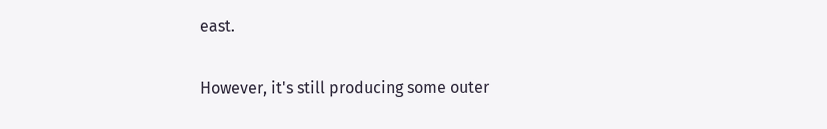east.

However, it's still producing some outer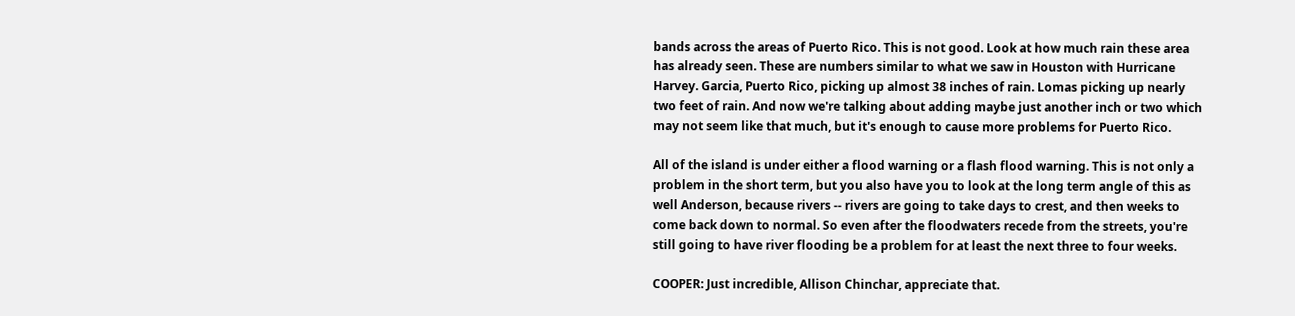bands across the areas of Puerto Rico. This is not good. Look at how much rain these area has already seen. These are numbers similar to what we saw in Houston with Hurricane Harvey. Garcia, Puerto Rico, picking up almost 38 inches of rain. Lomas picking up nearly two feet of rain. And now we're talking about adding maybe just another inch or two which may not seem like that much, but it's enough to cause more problems for Puerto Rico.

All of the island is under either a flood warning or a flash flood warning. This is not only a problem in the short term, but you also have you to look at the long term angle of this as well Anderson, because rivers -- rivers are going to take days to crest, and then weeks to come back down to normal. So even after the floodwaters recede from the streets, you're still going to have river flooding be a problem for at least the next three to four weeks.

COOPER: Just incredible, Allison Chinchar, appreciate that.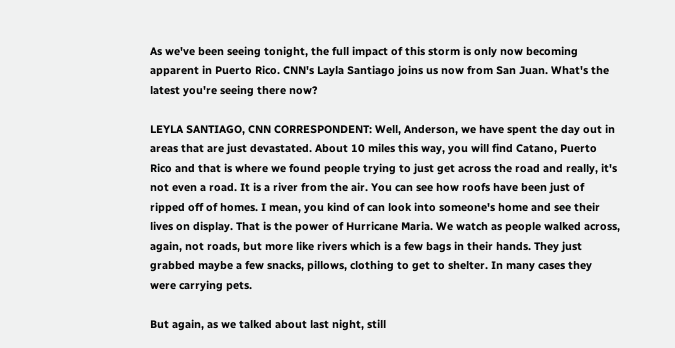As we've been seeing tonight, the full impact of this storm is only now becoming apparent in Puerto Rico. CNN's Layla Santiago joins us now from San Juan. What's the latest you're seeing there now?

LEYLA SANTIAGO, CNN CORRESPONDENT: Well, Anderson, we have spent the day out in areas that are just devastated. About 10 miles this way, you will find Catano, Puerto Rico and that is where we found people trying to just get across the road and really, it's not even a road. It is a river from the air. You can see how roofs have been just of ripped off of homes. I mean, you kind of can look into someone's home and see their lives on display. That is the power of Hurricane Maria. We watch as people walked across, again, not roads, but more like rivers which is a few bags in their hands. They just grabbed maybe a few snacks, pillows, clothing to get to shelter. In many cases they were carrying pets.

But again, as we talked about last night, still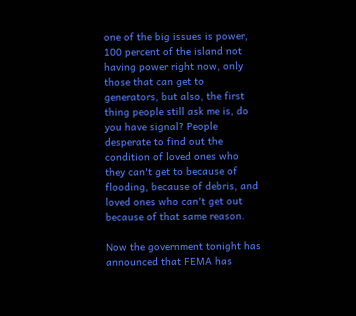one of the big issues is power, 100 percent of the island not having power right now, only those that can get to generators, but also, the first thing people still ask me is, do you have signal? People desperate to find out the condition of loved ones who they can't get to because of flooding, because of debris, and loved ones who can't get out because of that same reason.

Now the government tonight has announced that FEMA has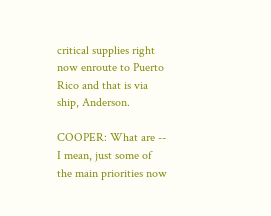critical supplies right now enroute to Puerto Rico and that is via ship, Anderson.

COOPER: What are -- I mean, just some of the main priorities now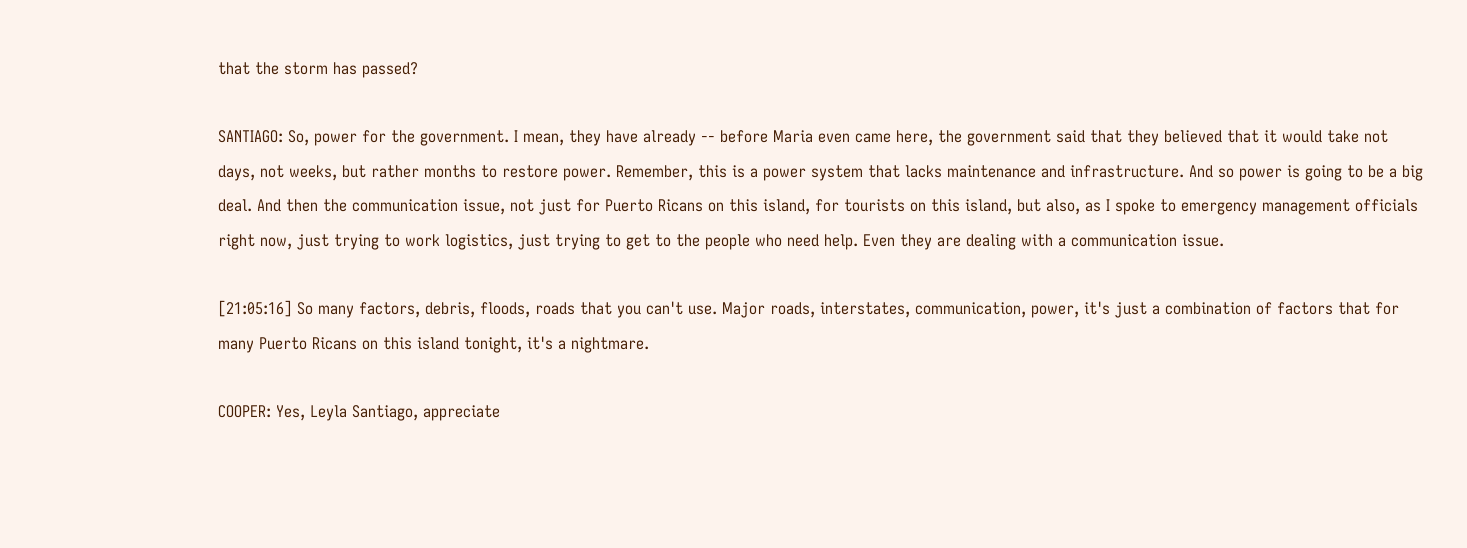that the storm has passed?

SANTIAGO: So, power for the government. I mean, they have already -- before Maria even came here, the government said that they believed that it would take not days, not weeks, but rather months to restore power. Remember, this is a power system that lacks maintenance and infrastructure. And so power is going to be a big deal. And then the communication issue, not just for Puerto Ricans on this island, for tourists on this island, but also, as I spoke to emergency management officials right now, just trying to work logistics, just trying to get to the people who need help. Even they are dealing with a communication issue.

[21:05:16] So many factors, debris, floods, roads that you can't use. Major roads, interstates, communication, power, it's just a combination of factors that for many Puerto Ricans on this island tonight, it's a nightmare.

COOPER: Yes, Leyla Santiago, appreciate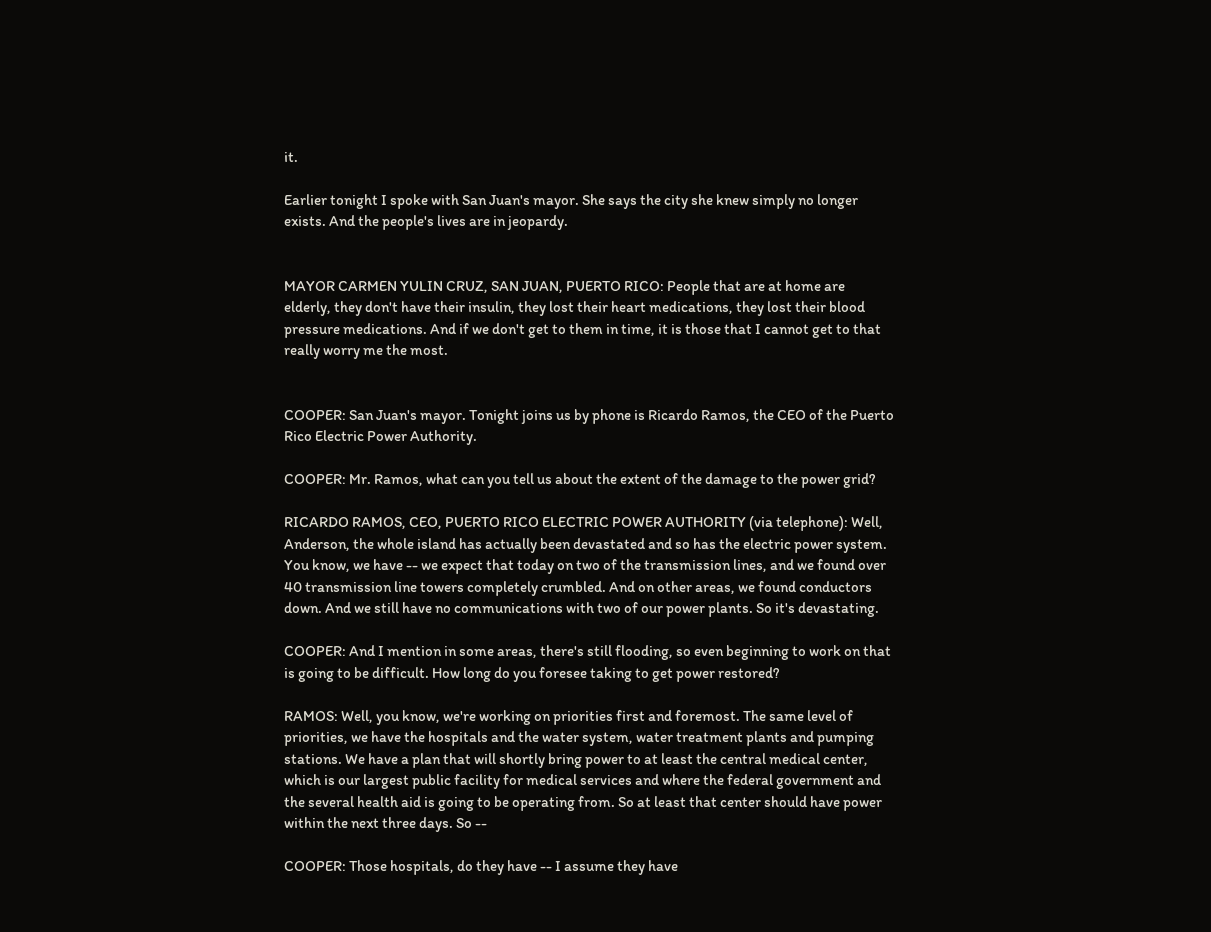it.

Earlier tonight I spoke with San Juan's mayor. She says the city she knew simply no longer exists. And the people's lives are in jeopardy.


MAYOR CARMEN YULIN CRUZ, SAN JUAN, PUERTO RICO: People that are at home are elderly, they don't have their insulin, they lost their heart medications, they lost their blood pressure medications. And if we don't get to them in time, it is those that I cannot get to that really worry me the most.


COOPER: San Juan's mayor. Tonight joins us by phone is Ricardo Ramos, the CEO of the Puerto Rico Electric Power Authority.

COOPER: Mr. Ramos, what can you tell us about the extent of the damage to the power grid?

RICARDO RAMOS, CEO, PUERTO RICO ELECTRIC POWER AUTHORITY (via telephone): Well, Anderson, the whole island has actually been devastated and so has the electric power system. You know, we have -- we expect that today on two of the transmission lines, and we found over 40 transmission line towers completely crumbled. And on other areas, we found conductors down. And we still have no communications with two of our power plants. So it's devastating.

COOPER: And I mention in some areas, there's still flooding, so even beginning to work on that is going to be difficult. How long do you foresee taking to get power restored?

RAMOS: Well, you know, we're working on priorities first and foremost. The same level of priorities, we have the hospitals and the water system, water treatment plants and pumping stations. We have a plan that will shortly bring power to at least the central medical center, which is our largest public facility for medical services and where the federal government and the several health aid is going to be operating from. So at least that center should have power within the next three days. So --

COOPER: Those hospitals, do they have -- I assume they have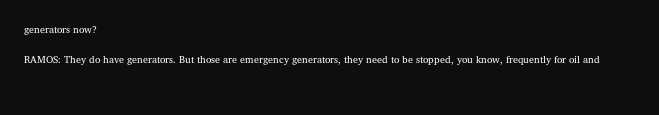generators now?

RAMOS: They do have generators. But those are emergency generators, they need to be stopped, you know, frequently for oil and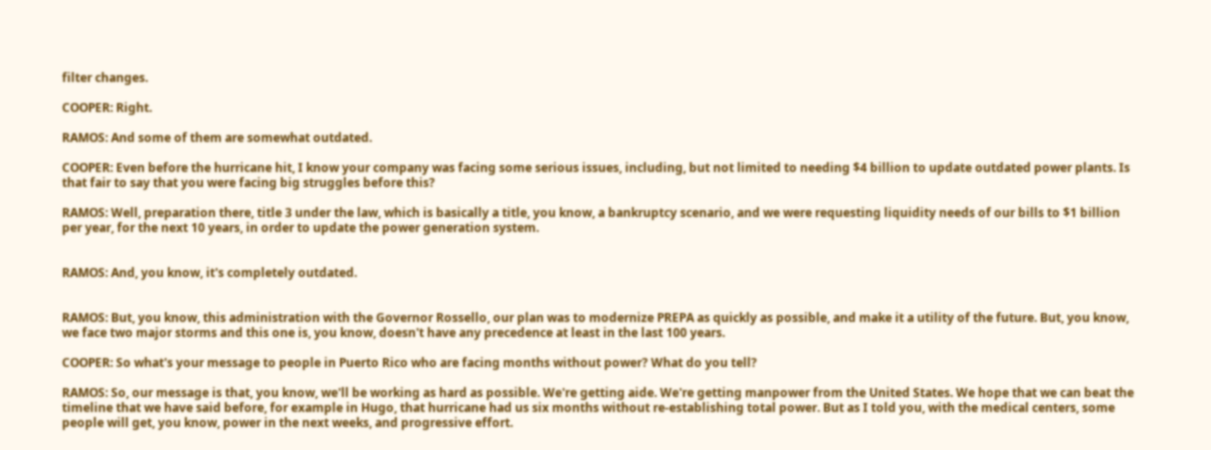filter changes.

COOPER: Right.

RAMOS: And some of them are somewhat outdated.

COOPER: Even before the hurricane hit, I know your company was facing some serious issues, including, but not limited to needing $4 billion to update outdated power plants. Is that fair to say that you were facing big struggles before this?

RAMOS: Well, preparation there, title 3 under the law, which is basically a title, you know, a bankruptcy scenario, and we were requesting liquidity needs of our bills to $1 billion per year, for the next 10 years, in order to update the power generation system.


RAMOS: And, you know, it's completely outdated.


RAMOS: But, you know, this administration with the Governor Rossello, our plan was to modernize PREPA as quickly as possible, and make it a utility of the future. But, you know, we face two major storms and this one is, you know, doesn't have any precedence at least in the last 100 years.

COOPER: So what's your message to people in Puerto Rico who are facing months without power? What do you tell?

RAMOS: So, our message is that, you know, we'll be working as hard as possible. We're getting aide. We're getting manpower from the United States. We hope that we can beat the timeline that we have said before, for example in Hugo, that hurricane had us six months without re-establishing total power. But as I told you, with the medical centers, some people will get, you know, power in the next weeks, and progressive effort.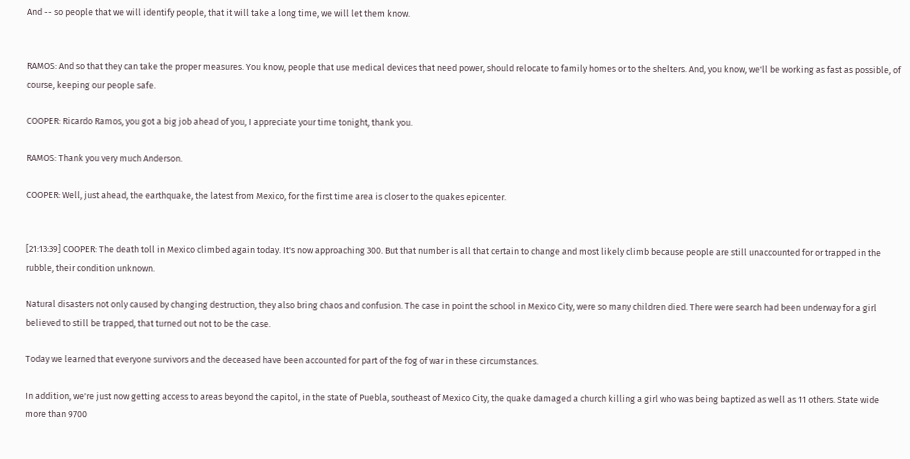And -- so people that we will identify people, that it will take a long time, we will let them know.


RAMOS: And so that they can take the proper measures. You know, people that use medical devices that need power, should relocate to family homes or to the shelters. And, you know, we'll be working as fast as possible, of course, keeping our people safe.

COOPER: Ricardo Ramos, you got a big job ahead of you, I appreciate your time tonight, thank you.

RAMOS: Thank you very much Anderson.

COOPER: Well, just ahead, the earthquake, the latest from Mexico, for the first time area is closer to the quakes epicenter.


[21:13:39] COOPER: The death toll in Mexico climbed again today. It's now approaching 300. But that number is all that certain to change and most likely climb because people are still unaccounted for or trapped in the rubble, their condition unknown.

Natural disasters not only caused by changing destruction, they also bring chaos and confusion. The case in point the school in Mexico City, were so many children died. There were search had been underway for a girl believed to still be trapped, that turned out not to be the case.

Today we learned that everyone survivors and the deceased have been accounted for part of the fog of war in these circumstances.

In addition, we're just now getting access to areas beyond the capitol, in the state of Puebla, southeast of Mexico City, the quake damaged a church killing a girl who was being baptized as well as 11 others. State wide more than 9700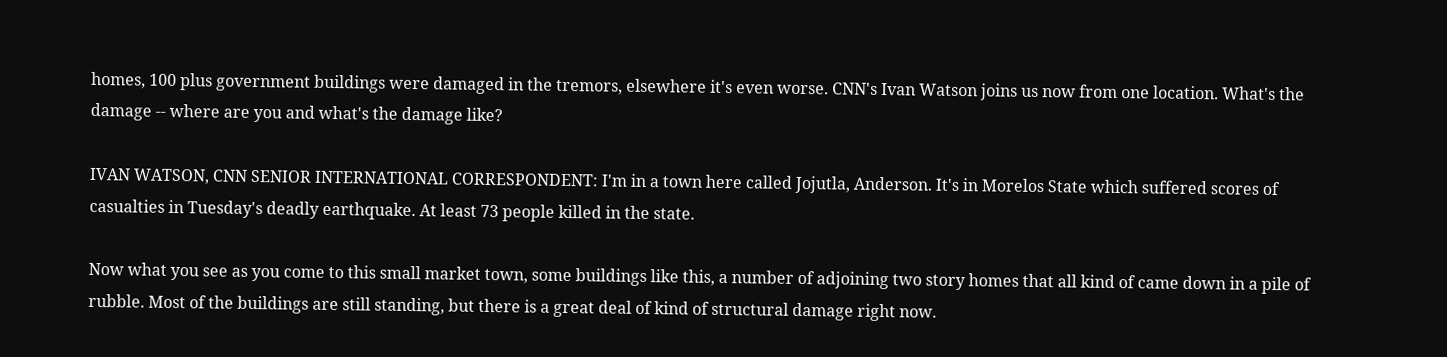homes, 100 plus government buildings were damaged in the tremors, elsewhere it's even worse. CNN's Ivan Watson joins us now from one location. What's the damage -- where are you and what's the damage like?

IVAN WATSON, CNN SENIOR INTERNATIONAL CORRESPONDENT: I'm in a town here called Jojutla, Anderson. It's in Morelos State which suffered scores of casualties in Tuesday's deadly earthquake. At least 73 people killed in the state.

Now what you see as you come to this small market town, some buildings like this, a number of adjoining two story homes that all kind of came down in a pile of rubble. Most of the buildings are still standing, but there is a great deal of kind of structural damage right now.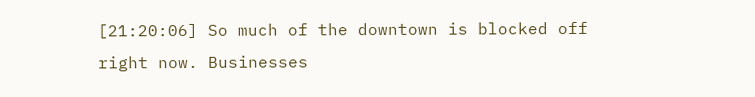[21:20:06] So much of the downtown is blocked off right now. Businesses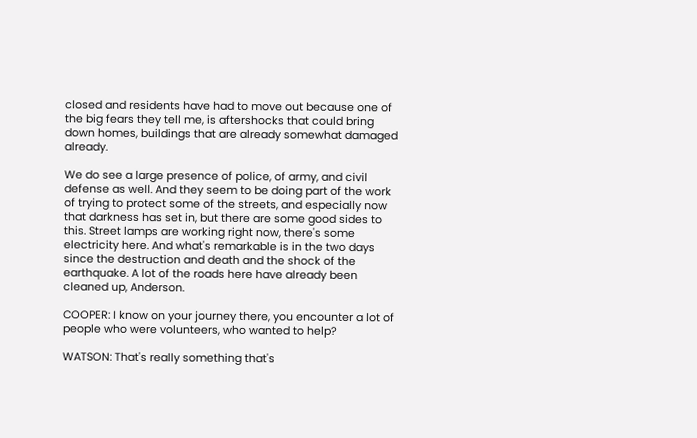closed and residents have had to move out because one of the big fears they tell me, is aftershocks that could bring down homes, buildings that are already somewhat damaged already.

We do see a large presence of police, of army, and civil defense as well. And they seem to be doing part of the work of trying to protect some of the streets, and especially now that darkness has set in, but there are some good sides to this. Street lamps are working right now, there's some electricity here. And what's remarkable is in the two days since the destruction and death and the shock of the earthquake. A lot of the roads here have already been cleaned up, Anderson.

COOPER: I know on your journey there, you encounter a lot of people who were volunteers, who wanted to help?

WATSON: That's really something that's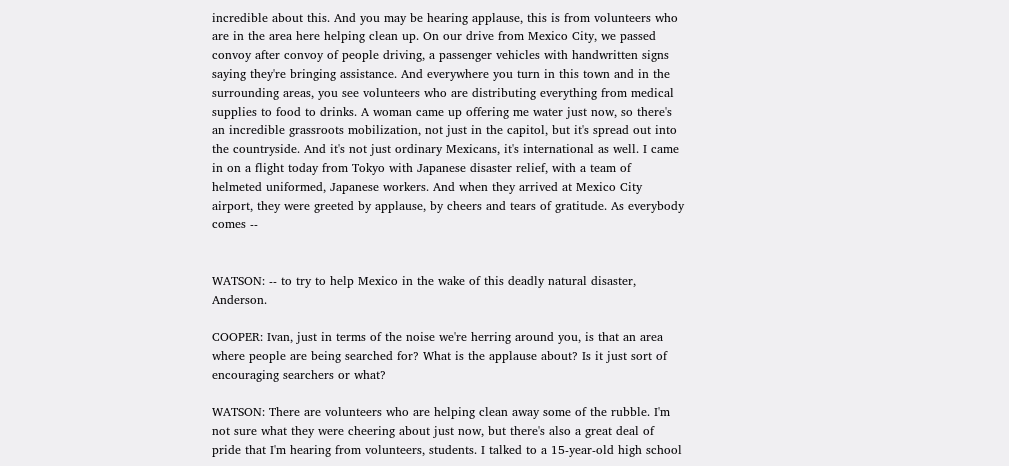incredible about this. And you may be hearing applause, this is from volunteers who are in the area here helping clean up. On our drive from Mexico City, we passed convoy after convoy of people driving, a passenger vehicles with handwritten signs saying they're bringing assistance. And everywhere you turn in this town and in the surrounding areas, you see volunteers who are distributing everything from medical supplies to food to drinks. A woman came up offering me water just now, so there's an incredible grassroots mobilization, not just in the capitol, but it's spread out into the countryside. And it's not just ordinary Mexicans, it's international as well. I came in on a flight today from Tokyo with Japanese disaster relief, with a team of helmeted uniformed, Japanese workers. And when they arrived at Mexico City airport, they were greeted by applause, by cheers and tears of gratitude. As everybody comes --


WATSON: -- to try to help Mexico in the wake of this deadly natural disaster, Anderson.

COOPER: Ivan, just in terms of the noise we're herring around you, is that an area where people are being searched for? What is the applause about? Is it just sort of encouraging searchers or what?

WATSON: There are volunteers who are helping clean away some of the rubble. I'm not sure what they were cheering about just now, but there's also a great deal of pride that I'm hearing from volunteers, students. I talked to a 15-year-old high school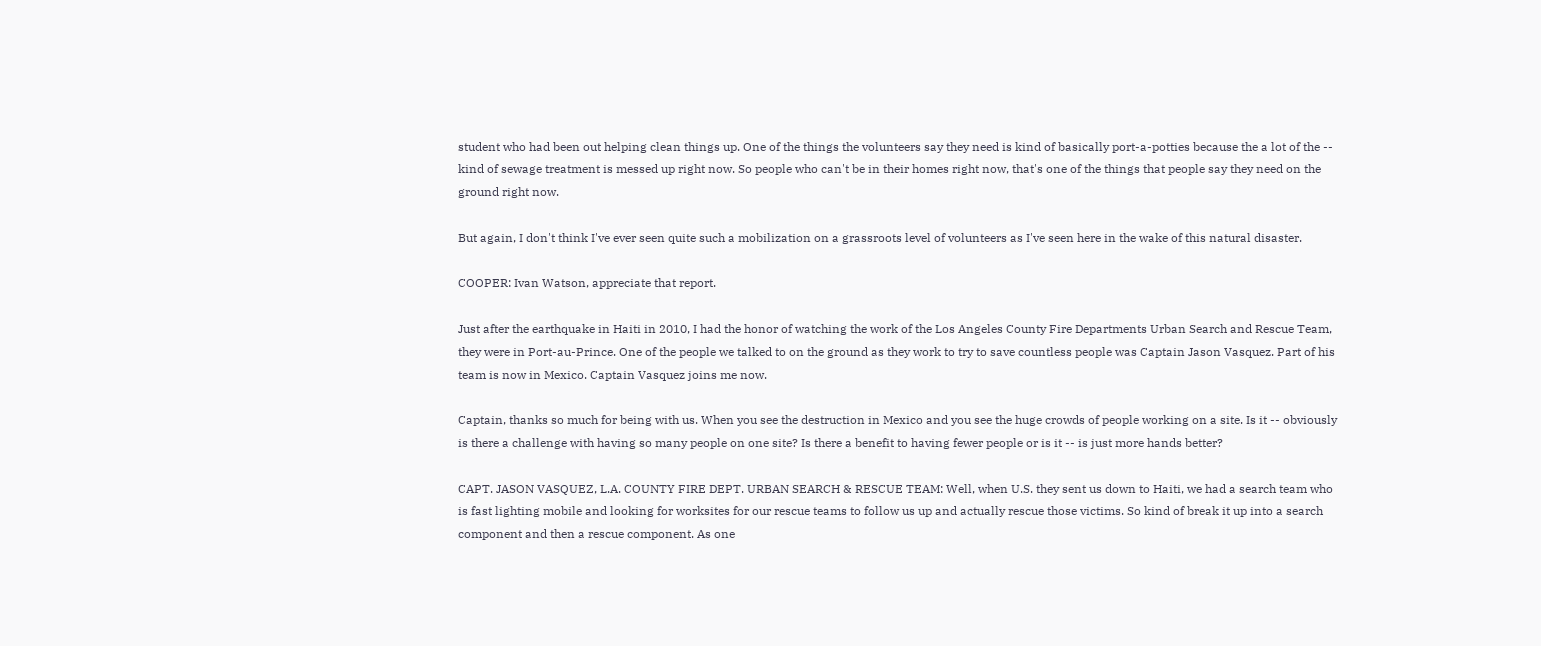student who had been out helping clean things up. One of the things the volunteers say they need is kind of basically port-a-potties because the a lot of the -- kind of sewage treatment is messed up right now. So people who can't be in their homes right now, that's one of the things that people say they need on the ground right now.

But again, I don't think I've ever seen quite such a mobilization on a grassroots level of volunteers as I've seen here in the wake of this natural disaster.

COOPER: Ivan Watson, appreciate that report.

Just after the earthquake in Haiti in 2010, I had the honor of watching the work of the Los Angeles County Fire Departments Urban Search and Rescue Team, they were in Port-au-Prince. One of the people we talked to on the ground as they work to try to save countless people was Captain Jason Vasquez. Part of his team is now in Mexico. Captain Vasquez joins me now.

Captain, thanks so much for being with us. When you see the destruction in Mexico and you see the huge crowds of people working on a site. Is it -- obviously is there a challenge with having so many people on one site? Is there a benefit to having fewer people or is it -- is just more hands better?

CAPT. JASON VASQUEZ, L.A. COUNTY FIRE DEPT. URBAN SEARCH & RESCUE TEAM: Well, when U.S. they sent us down to Haiti, we had a search team who is fast lighting mobile and looking for worksites for our rescue teams to follow us up and actually rescue those victims. So kind of break it up into a search component and then a rescue component. As one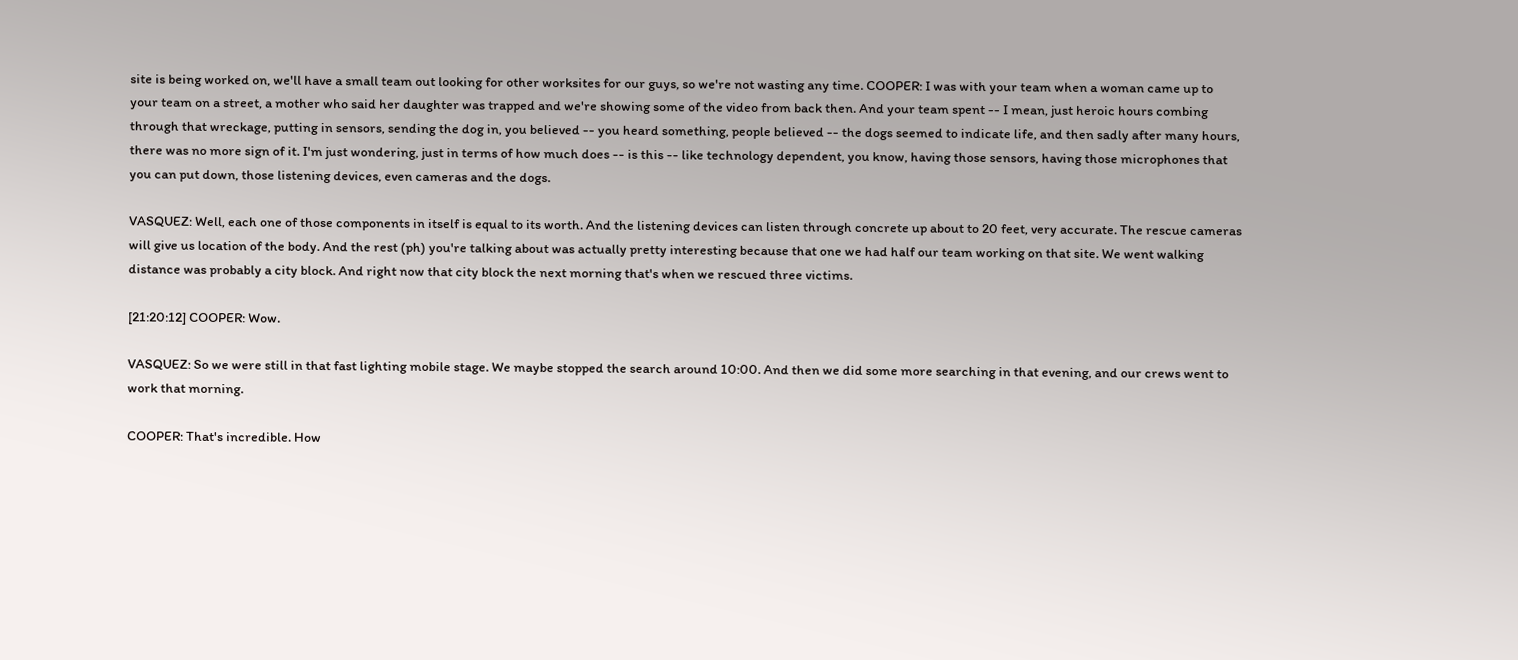site is being worked on, we'll have a small team out looking for other worksites for our guys, so we're not wasting any time. COOPER: I was with your team when a woman came up to your team on a street, a mother who said her daughter was trapped and we're showing some of the video from back then. And your team spent -- I mean, just heroic hours combing through that wreckage, putting in sensors, sending the dog in, you believed -- you heard something, people believed -- the dogs seemed to indicate life, and then sadly after many hours, there was no more sign of it. I'm just wondering, just in terms of how much does -- is this -- like technology dependent, you know, having those sensors, having those microphones that you can put down, those listening devices, even cameras and the dogs.

VASQUEZ: Well, each one of those components in itself is equal to its worth. And the listening devices can listen through concrete up about to 20 feet, very accurate. The rescue cameras will give us location of the body. And the rest (ph) you're talking about was actually pretty interesting because that one we had half our team working on that site. We went walking distance was probably a city block. And right now that city block the next morning that's when we rescued three victims.

[21:20:12] COOPER: Wow.

VASQUEZ: So we were still in that fast lighting mobile stage. We maybe stopped the search around 10:00. And then we did some more searching in that evening, and our crews went to work that morning.

COOPER: That's incredible. How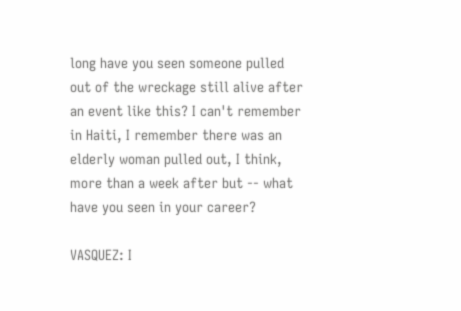long have you seen someone pulled out of the wreckage still alive after an event like this? I can't remember in Haiti, I remember there was an elderly woman pulled out, I think, more than a week after but -- what have you seen in your career?

VASQUEZ: I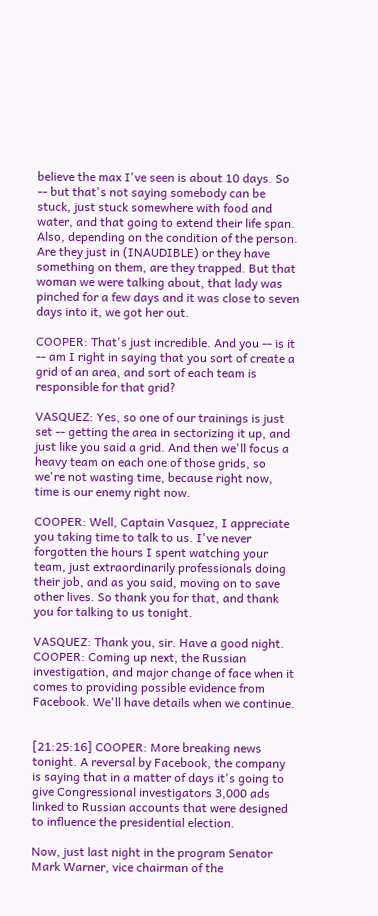believe the max I've seen is about 10 days. So -- but that's not saying somebody can be stuck, just stuck somewhere with food and water, and that going to extend their life span. Also, depending on the condition of the person. Are they just in (INAUDIBLE) or they have something on them, are they trapped. But that woman we were talking about, that lady was pinched for a few days and it was close to seven days into it, we got her out.

COOPER: That's just incredible. And you -- is it -- am I right in saying that you sort of create a grid of an area, and sort of each team is responsible for that grid?

VASQUEZ: Yes, so one of our trainings is just set -- getting the area in sectorizing it up, and just like you said a grid. And then we'll focus a heavy team on each one of those grids, so we're not wasting time, because right now, time is our enemy right now.

COOPER: Well, Captain Vasquez, I appreciate you taking time to talk to us. I've never forgotten the hours I spent watching your team, just extraordinarily professionals doing their job, and as you said, moving on to save other lives. So thank you for that, and thank you for talking to us tonight.

VASQUEZ: Thank you, sir. Have a good night. COOPER: Coming up next, the Russian investigation, and major change of face when it comes to providing possible evidence from Facebook. We'll have details when we continue.


[21:25:16] COOPER: More breaking news tonight. A reversal by Facebook, the company is saying that in a matter of days it's going to give Congressional investigators 3,000 ads linked to Russian accounts that were designed to influence the presidential election.

Now, just last night in the program Senator Mark Warner, vice chairman of the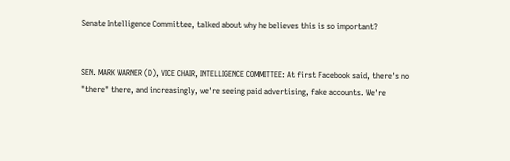Senate Intelligence Committee, talked about why he believes this is so important?


SEN. MARK WARNER (D), VICE CHAIR, INTELLIGENCE COMMITTEE: At first Facebook said, there's no "there" there, and increasingly, we're seeing paid advertising, fake accounts. We're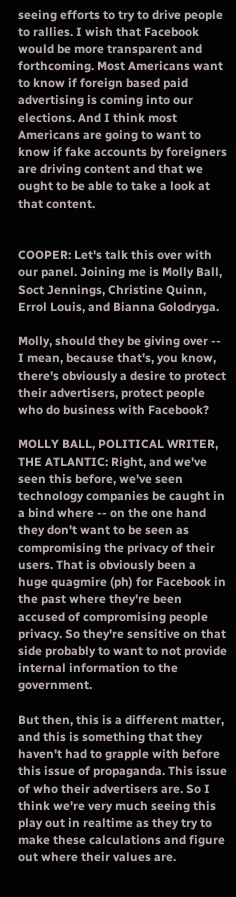seeing efforts to try to drive people to rallies. I wish that Facebook would be more transparent and forthcoming. Most Americans want to know if foreign based paid advertising is coming into our elections. And I think most Americans are going to want to know if fake accounts by foreigners are driving content and that we ought to be able to take a look at that content.


COOPER: Let's talk this over with our panel. Joining me is Molly Ball, Soct Jennings, Christine Quinn, Errol Louis, and Bianna Golodryga.

Molly, should they be giving over -- I mean, because that's, you know, there's obviously a desire to protect their advertisers, protect people who do business with Facebook?

MOLLY BALL, POLITICAL WRITER, THE ATLANTIC: Right, and we've seen this before, we've seen technology companies be caught in a bind where -- on the one hand they don't want to be seen as compromising the privacy of their users. That is obviously been a huge quagmire (ph) for Facebook in the past where they're been accused of compromising people privacy. So they're sensitive on that side probably to want to not provide internal information to the government.

But then, this is a different matter, and this is something that they haven't had to grapple with before this issue of propaganda. This issue of who their advertisers are. So I think we're very much seeing this play out in realtime as they try to make these calculations and figure out where their values are.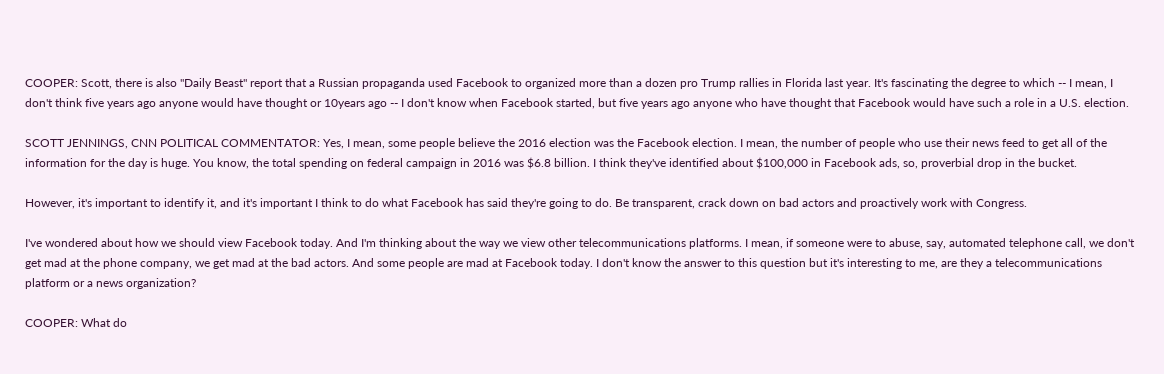COOPER: Scott, there is also "Daily Beast" report that a Russian propaganda used Facebook to organized more than a dozen pro Trump rallies in Florida last year. It's fascinating the degree to which -- I mean, I don't think five years ago anyone would have thought or 10years ago -- I don't know when Facebook started, but five years ago anyone who have thought that Facebook would have such a role in a U.S. election.

SCOTT JENNINGS, CNN POLITICAL COMMENTATOR: Yes, I mean, some people believe the 2016 election was the Facebook election. I mean, the number of people who use their news feed to get all of the information for the day is huge. You know, the total spending on federal campaign in 2016 was $6.8 billion. I think they've identified about $100,000 in Facebook ads, so, proverbial drop in the bucket.

However, it's important to identify it, and it's important I think to do what Facebook has said they're going to do. Be transparent, crack down on bad actors and proactively work with Congress.

I've wondered about how we should view Facebook today. And I'm thinking about the way we view other telecommunications platforms. I mean, if someone were to abuse, say, automated telephone call, we don't get mad at the phone company, we get mad at the bad actors. And some people are mad at Facebook today. I don't know the answer to this question but it's interesting to me, are they a telecommunications platform or a news organization?

COOPER: What do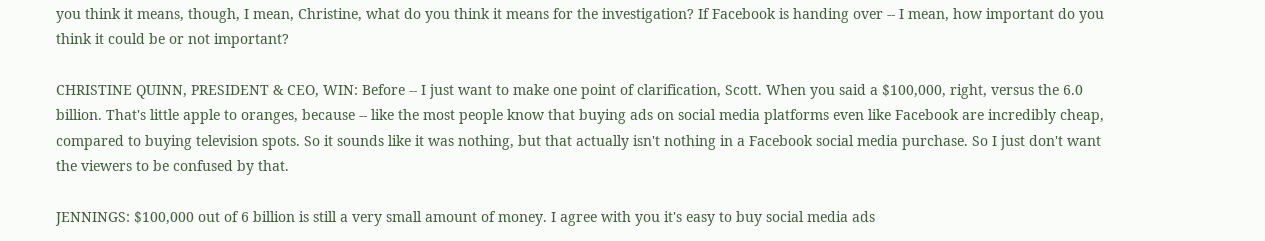you think it means, though, I mean, Christine, what do you think it means for the investigation? If Facebook is handing over -- I mean, how important do you think it could be or not important?

CHRISTINE QUINN, PRESIDENT & CEO, WIN: Before -- I just want to make one point of clarification, Scott. When you said a $100,000, right, versus the 6.0 billion. That's little apple to oranges, because -- like the most people know that buying ads on social media platforms even like Facebook are incredibly cheap, compared to buying television spots. So it sounds like it was nothing, but that actually isn't nothing in a Facebook social media purchase. So I just don't want the viewers to be confused by that.

JENNINGS: $100,000 out of 6 billion is still a very small amount of money. I agree with you it's easy to buy social media ads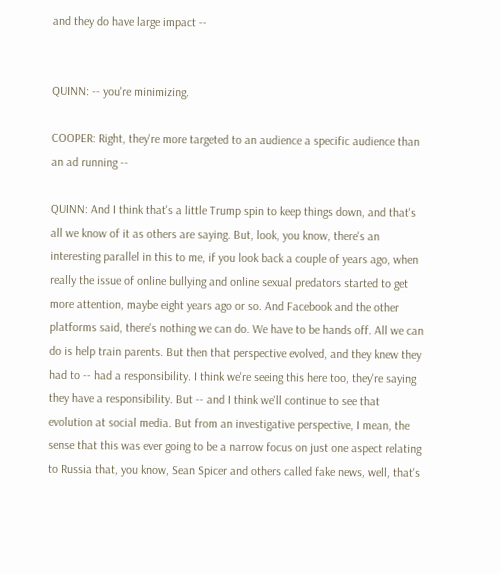and they do have large impact --


QUINN: -- you're minimizing.

COOPER: Right, they're more targeted to an audience a specific audience than an ad running --

QUINN: And I think that's a little Trump spin to keep things down, and that's all we know of it as others are saying. But, look, you know, there's an interesting parallel in this to me, if you look back a couple of years ago, when really the issue of online bullying and online sexual predators started to get more attention, maybe eight years ago or so. And Facebook and the other platforms said, there's nothing we can do. We have to be hands off. All we can do is help train parents. But then that perspective evolved, and they knew they had to -- had a responsibility. I think we're seeing this here too, they're saying they have a responsibility. But -- and I think we'll continue to see that evolution at social media. But from an investigative perspective, I mean, the sense that this was ever going to be a narrow focus on just one aspect relating to Russia that, you know, Sean Spicer and others called fake news, well, that's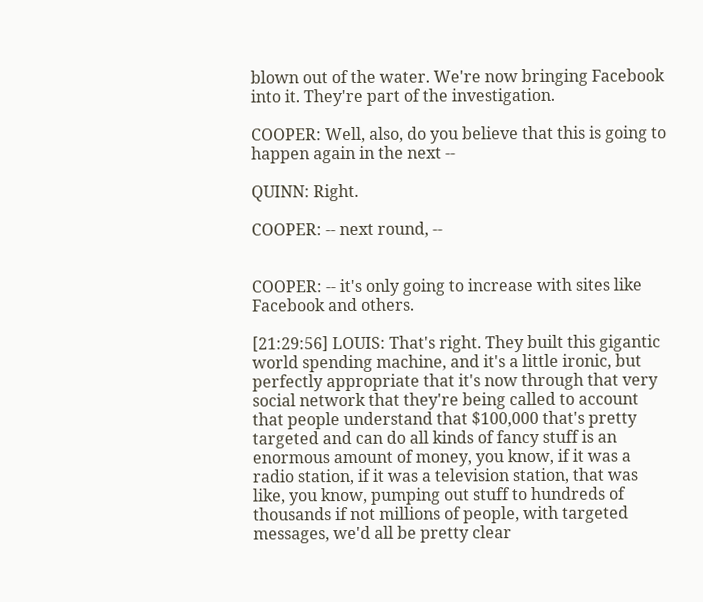blown out of the water. We're now bringing Facebook into it. They're part of the investigation.

COOPER: Well, also, do you believe that this is going to happen again in the next --

QUINN: Right.

COOPER: -- next round, --


COOPER: -- it's only going to increase with sites like Facebook and others.

[21:29:56] LOUIS: That's right. They built this gigantic world spending machine, and it's a little ironic, but perfectly appropriate that it's now through that very social network that they're being called to account that people understand that $100,000 that's pretty targeted and can do all kinds of fancy stuff is an enormous amount of money, you know, if it was a radio station, if it was a television station, that was like, you know, pumping out stuff to hundreds of thousands if not millions of people, with targeted messages, we'd all be pretty clear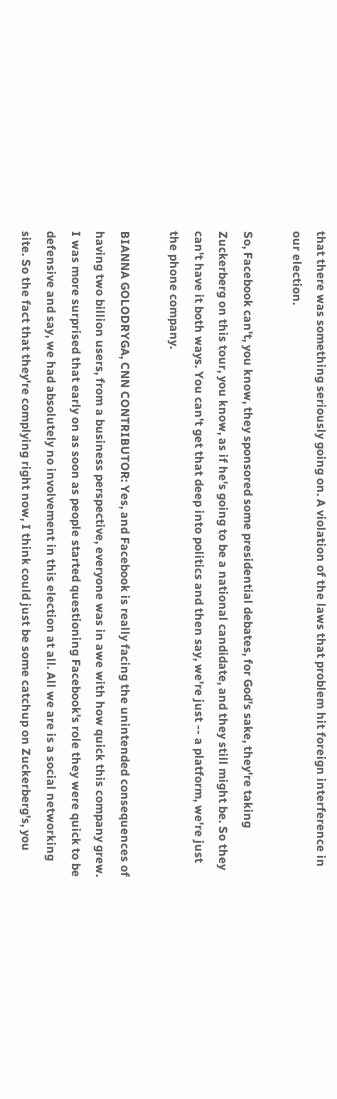that there was something seriously going on. A violation of the laws that problem hit foreign interference in our election.

So, Facebook can't, you know, they sponsored some presidential debates, for God's sake, they're taking Zuckerberg on this tour, you know, as if he's going to be a national candidate, and they still might be. So they can't have it both ways. You can't get that deep into politics and then say, we're just -- a platform, we're just the phone company.

BIANNA GOLODRYGA, CNN CONTRIBUTOR: Yes, and Facebook is really facing the unintended consequences of having two billion users, from a business perspective, everyone was in awe with how quick this company grew. I was more surprised that early on as soon as people started questioning Facebook's role they were quick to be defensive and say, we had absolutely no involvement in this election at all. All we are is a social networking site. So the fact that they're complying right now, I think could just be some catchup on Zuckerberg's, you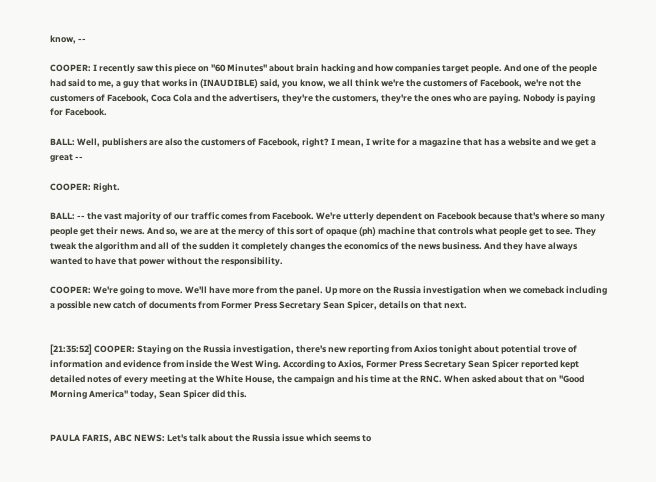know, --

COOPER: I recently saw this piece on "60 Minutes" about brain hacking and how companies target people. And one of the people had said to me, a guy that works in (INAUDIBLE) said, you know, we all think we're the customers of Facebook, we're not the customers of Facebook, Coca Cola and the advertisers, they're the customers, they're the ones who are paying. Nobody is paying for Facebook.

BALL: Well, publishers are also the customers of Facebook, right? I mean, I write for a magazine that has a website and we get a great --

COOPER: Right.

BALL: -- the vast majority of our traffic comes from Facebook. We're utterly dependent on Facebook because that's where so many people get their news. And so, we are at the mercy of this sort of opaque (ph) machine that controls what people get to see. They tweak the algorithm and all of the sudden it completely changes the economics of the news business. And they have always wanted to have that power without the responsibility.

COOPER: We're going to move. We'll have more from the panel. Up more on the Russia investigation when we comeback including a possible new catch of documents from Former Press Secretary Sean Spicer, details on that next.


[21:35:52] COOPER: Staying on the Russia investigation, there's new reporting from Axios tonight about potential trove of information and evidence from inside the West Wing. According to Axios, Former Press Secretary Sean Spicer reported kept detailed notes of every meeting at the White House, the campaign and his time at the RNC. When asked about that on "Good Morning America" today, Sean Spicer did this.


PAULA FARIS, ABC NEWS: Let's talk about the Russia issue which seems to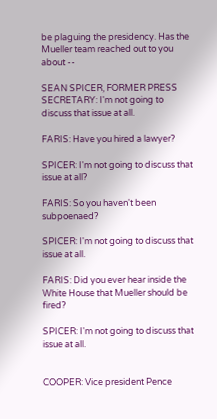be plaguing the presidency. Has the Mueller team reached out to you about --

SEAN SPICER, FORMER PRESS SECRETARY: I'm not going to discuss that issue at all.

FARIS: Have you hired a lawyer?

SPICER: I'm not going to discuss that issue at all?

FARIS: So you haven't been subpoenaed?

SPICER: I'm not going to discuss that issue at all.

FARIS: Did you ever hear inside the White House that Mueller should be fired?

SPICER: I'm not going to discuss that issue at all.


COOPER: Vice president Pence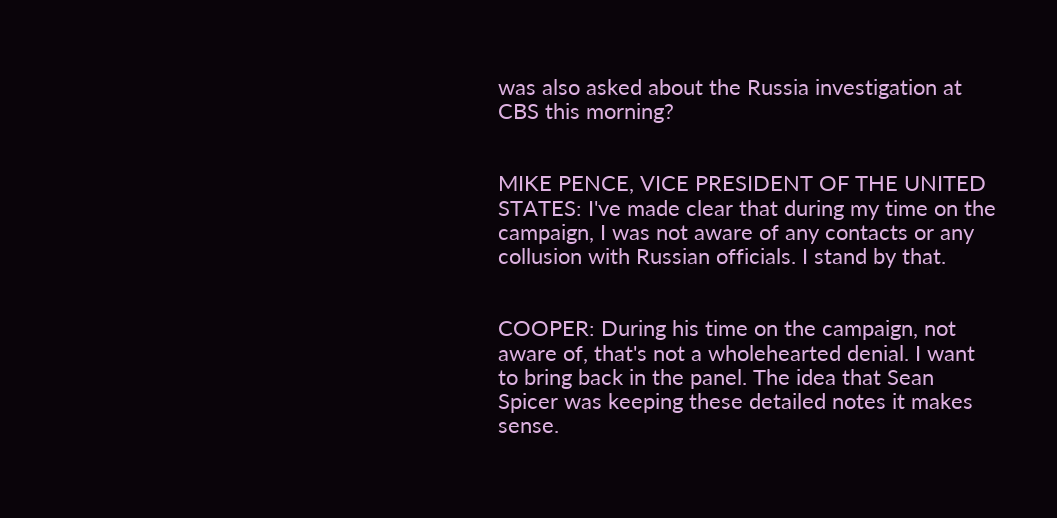was also asked about the Russia investigation at CBS this morning?


MIKE PENCE, VICE PRESIDENT OF THE UNITED STATES: I've made clear that during my time on the campaign, I was not aware of any contacts or any collusion with Russian officials. I stand by that.


COOPER: During his time on the campaign, not aware of, that's not a wholehearted denial. I want to bring back in the panel. The idea that Sean Spicer was keeping these detailed notes it makes sense.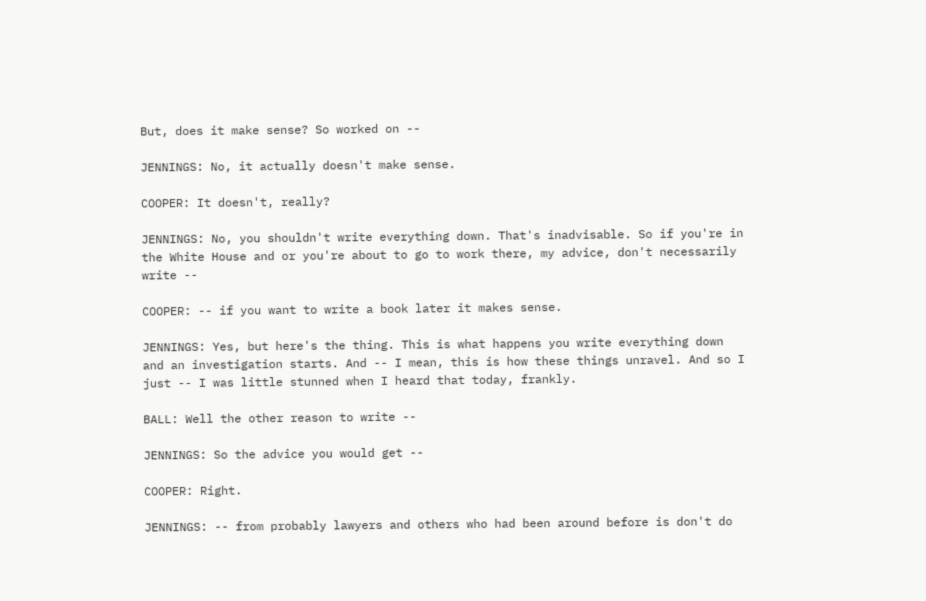But, does it make sense? So worked on --

JENNINGS: No, it actually doesn't make sense.

COOPER: It doesn't, really?

JENNINGS: No, you shouldn't write everything down. That's inadvisable. So if you're in the White House and or you're about to go to work there, my advice, don't necessarily write --

COOPER: -- if you want to write a book later it makes sense.

JENNINGS: Yes, but here's the thing. This is what happens you write everything down and an investigation starts. And -- I mean, this is how these things unravel. And so I just -- I was little stunned when I heard that today, frankly.

BALL: Well the other reason to write --

JENNINGS: So the advice you would get --

COOPER: Right.

JENNINGS: -- from probably lawyers and others who had been around before is don't do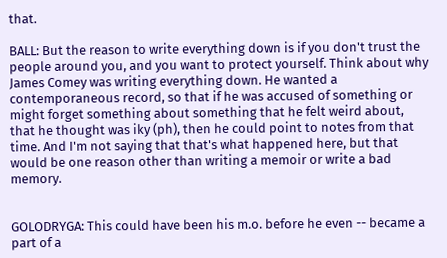that.

BALL: But the reason to write everything down is if you don't trust the people around you, and you want to protect yourself. Think about why James Comey was writing everything down. He wanted a contemporaneous record, so that if he was accused of something or might forget something about something that he felt weird about, that he thought was iky (ph), then he could point to notes from that time. And I'm not saying that that's what happened here, but that would be one reason other than writing a memoir or write a bad memory.


GOLODRYGA: This could have been his m.o. before he even -- became a part of a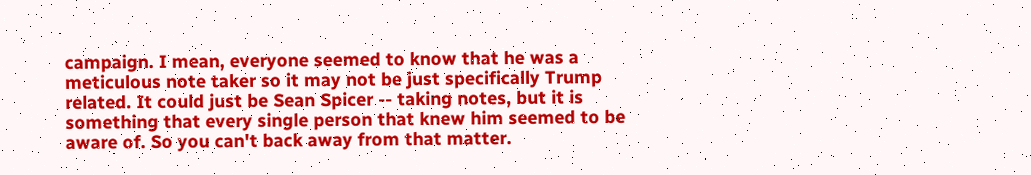campaign. I mean, everyone seemed to know that he was a meticulous note taker so it may not be just specifically Trump related. It could just be Sean Spicer -- taking notes, but it is something that every single person that knew him seemed to be aware of. So you can't back away from that matter.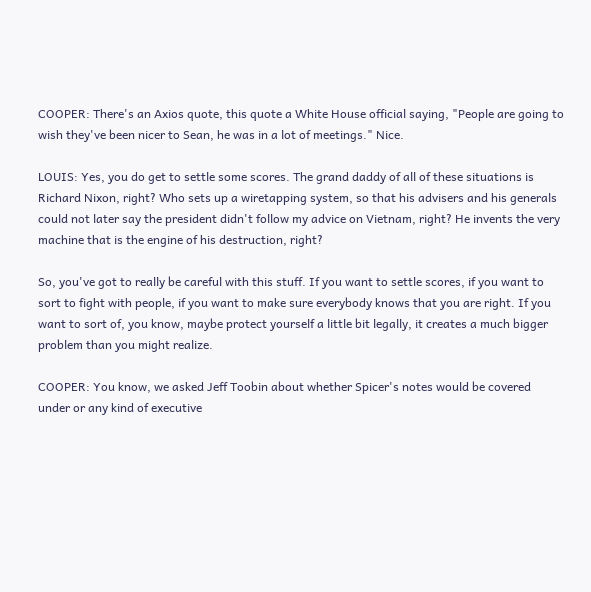COOPER: There's an Axios quote, this quote a White House official saying, "People are going to wish they've been nicer to Sean, he was in a lot of meetings." Nice.

LOUIS: Yes, you do get to settle some scores. The grand daddy of all of these situations is Richard Nixon, right? Who sets up a wiretapping system, so that his advisers and his generals could not later say the president didn't follow my advice on Vietnam, right? He invents the very machine that is the engine of his destruction, right?

So, you've got to really be careful with this stuff. If you want to settle scores, if you want to sort to fight with people, if you want to make sure everybody knows that you are right. If you want to sort of, you know, maybe protect yourself a little bit legally, it creates a much bigger problem than you might realize.

COOPER: You know, we asked Jeff Toobin about whether Spicer's notes would be covered under or any kind of executive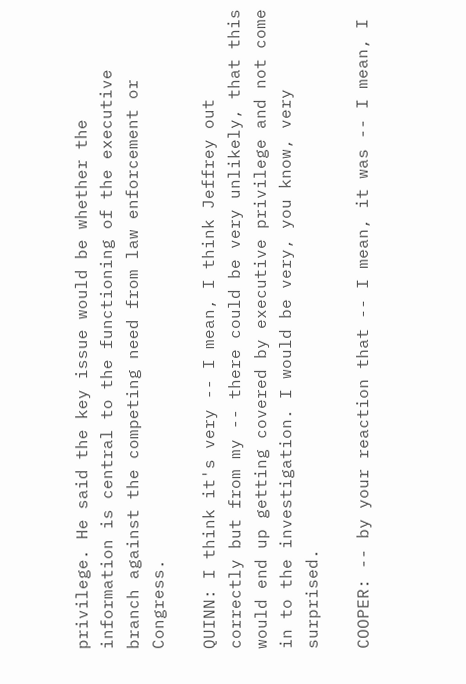privilege. He said the key issue would be whether the information is central to the functioning of the executive branch against the competing need from law enforcement or Congress.

QUINN: I think it's very -- I mean, I think Jeffrey out correctly but from my -- there could be very unlikely, that this would end up getting covered by executive privilege and not come in to the investigation. I would be very, you know, very surprised.

COOPER: -- by your reaction that -- I mean, it was -- I mean, I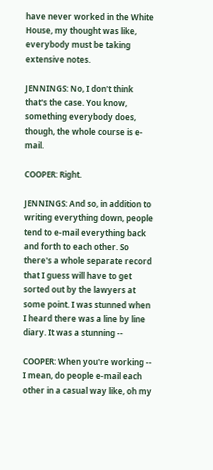have never worked in the White House, my thought was like, everybody must be taking extensive notes.

JENNINGS: No, I don't think that's the case. You know, something everybody does, though, the whole course is e-mail.

COOPER: Right.

JENNINGS: And so, in addition to writing everything down, people tend to e-mail everything back and forth to each other. So there's a whole separate record that I guess will have to get sorted out by the lawyers at some point. I was stunned when I heard there was a line by line diary. It was a stunning --

COOPER: When you're working -- I mean, do people e-mail each other in a casual way like, oh my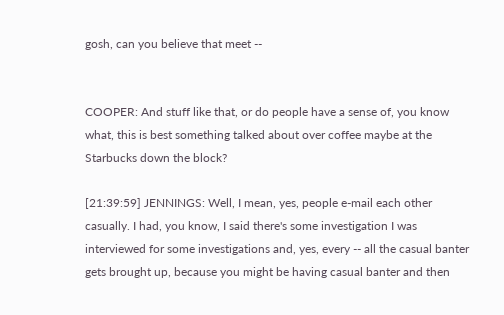gosh, can you believe that meet --


COOPER: And stuff like that, or do people have a sense of, you know what, this is best something talked about over coffee maybe at the Starbucks down the block?

[21:39:59] JENNINGS: Well, I mean, yes, people e-mail each other casually. I had, you know, I said there's some investigation I was interviewed for some investigations and, yes, every -- all the casual banter gets brought up, because you might be having casual banter and then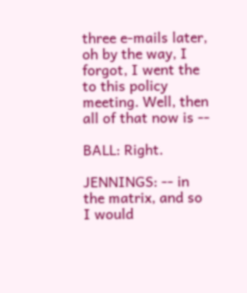three e-mails later, oh by the way, I forgot, I went the to this policy meeting. Well, then all of that now is --

BALL: Right.

JENNINGS: -- in the matrix, and so I would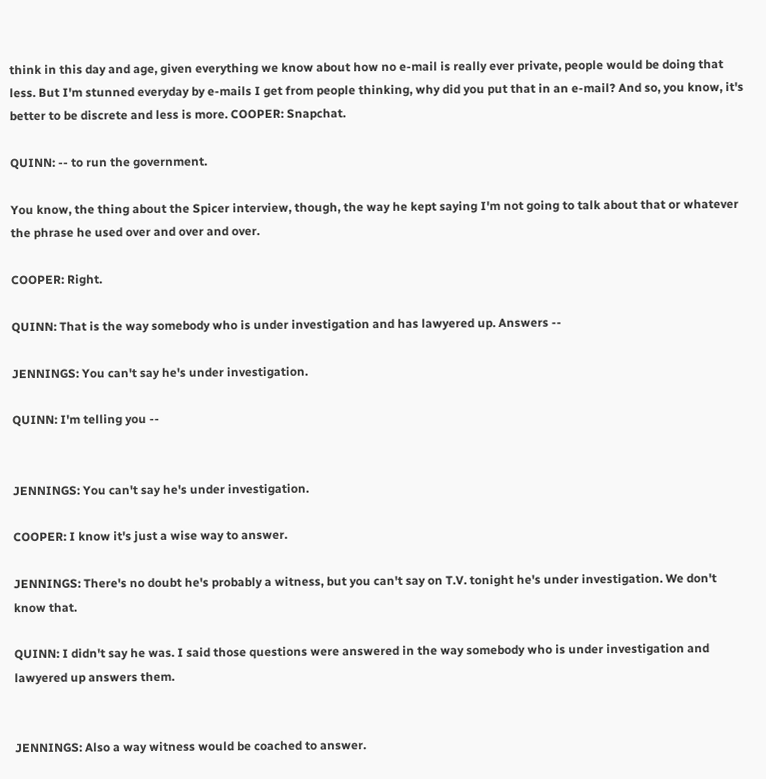think in this day and age, given everything we know about how no e-mail is really ever private, people would be doing that less. But I'm stunned everyday by e-mails I get from people thinking, why did you put that in an e-mail? And so, you know, it's better to be discrete and less is more. COOPER: Snapchat.

QUINN: -- to run the government.

You know, the thing about the Spicer interview, though, the way he kept saying I'm not going to talk about that or whatever the phrase he used over and over and over.

COOPER: Right.

QUINN: That is the way somebody who is under investigation and has lawyered up. Answers --

JENNINGS: You can't say he's under investigation.

QUINN: I'm telling you --


JENNINGS: You can't say he's under investigation.

COOPER: I know it's just a wise way to answer.

JENNINGS: There's no doubt he's probably a witness, but you can't say on T.V. tonight he's under investigation. We don't know that.

QUINN: I didn't say he was. I said those questions were answered in the way somebody who is under investigation and lawyered up answers them.


JENNINGS: Also a way witness would be coached to answer.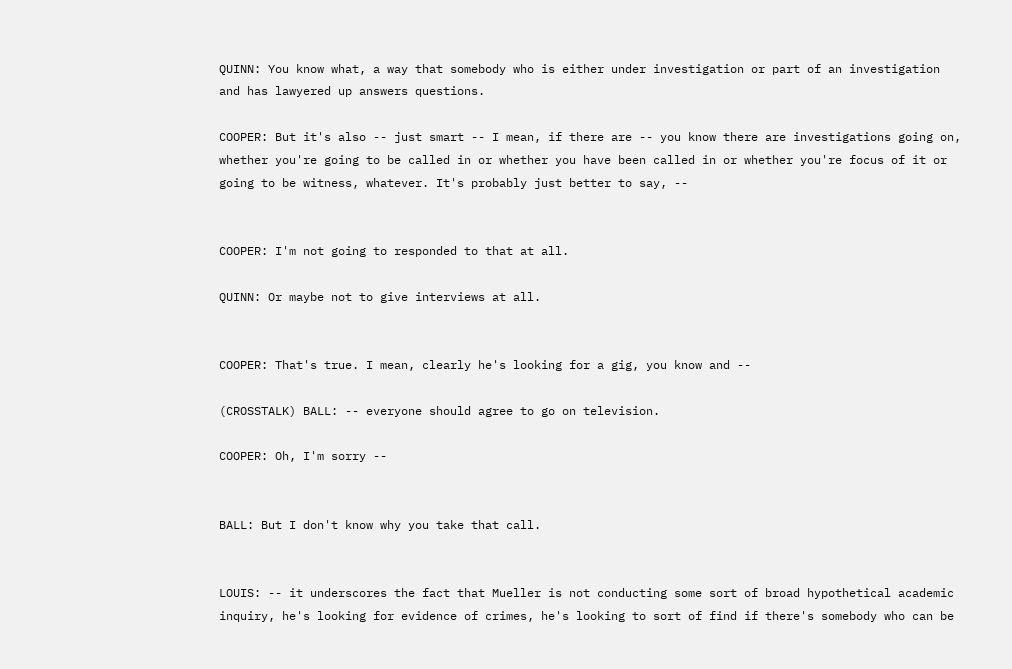QUINN: You know what, a way that somebody who is either under investigation or part of an investigation and has lawyered up answers questions.

COOPER: But it's also -- just smart -- I mean, if there are -- you know there are investigations going on, whether you're going to be called in or whether you have been called in or whether you're focus of it or going to be witness, whatever. It's probably just better to say, --


COOPER: I'm not going to responded to that at all.

QUINN: Or maybe not to give interviews at all.


COOPER: That's true. I mean, clearly he's looking for a gig, you know and --

(CROSSTALK) BALL: -- everyone should agree to go on television.

COOPER: Oh, I'm sorry --


BALL: But I don't know why you take that call.


LOUIS: -- it underscores the fact that Mueller is not conducting some sort of broad hypothetical academic inquiry, he's looking for evidence of crimes, he's looking to sort of find if there's somebody who can be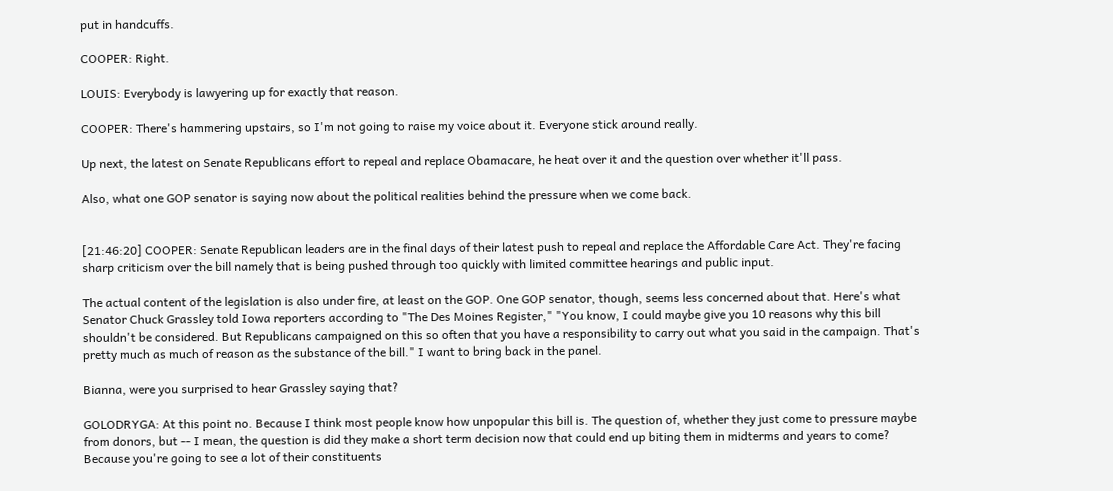put in handcuffs.

COOPER: Right.

LOUIS: Everybody is lawyering up for exactly that reason.

COOPER: There's hammering upstairs, so I'm not going to raise my voice about it. Everyone stick around really.

Up next, the latest on Senate Republicans effort to repeal and replace Obamacare, he heat over it and the question over whether it'll pass.

Also, what one GOP senator is saying now about the political realities behind the pressure when we come back.


[21:46:20] COOPER: Senate Republican leaders are in the final days of their latest push to repeal and replace the Affordable Care Act. They're facing sharp criticism over the bill namely that is being pushed through too quickly with limited committee hearings and public input.

The actual content of the legislation is also under fire, at least on the GOP. One GOP senator, though, seems less concerned about that. Here's what Senator Chuck Grassley told Iowa reporters according to "The Des Moines Register," "You know, I could maybe give you 10 reasons why this bill shouldn't be considered. But Republicans campaigned on this so often that you have a responsibility to carry out what you said in the campaign. That's pretty much as much of reason as the substance of the bill." I want to bring back in the panel.

Bianna, were you surprised to hear Grassley saying that?

GOLODRYGA: At this point no. Because I think most people know how unpopular this bill is. The question of, whether they just come to pressure maybe from donors, but -- I mean, the question is did they make a short term decision now that could end up biting them in midterms and years to come? Because you're going to see a lot of their constituents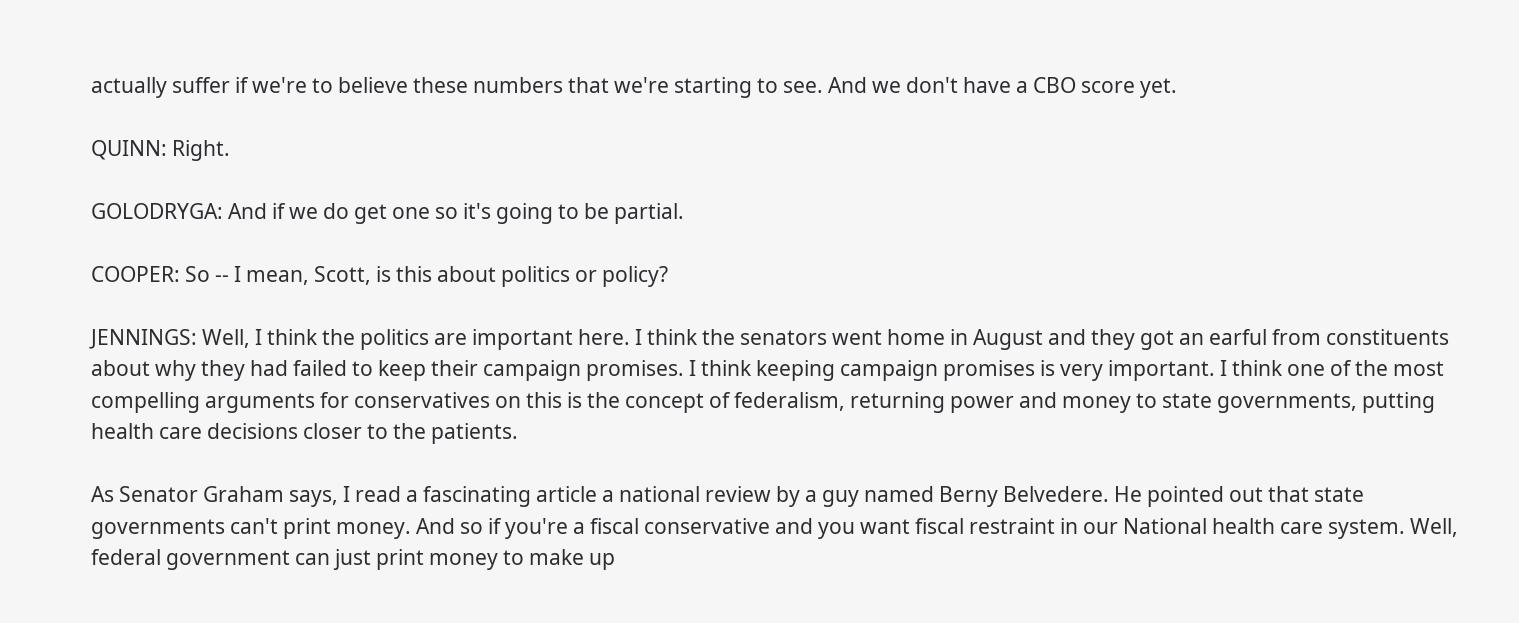actually suffer if we're to believe these numbers that we're starting to see. And we don't have a CBO score yet.

QUINN: Right.

GOLODRYGA: And if we do get one so it's going to be partial.

COOPER: So -- I mean, Scott, is this about politics or policy?

JENNINGS: Well, I think the politics are important here. I think the senators went home in August and they got an earful from constituents about why they had failed to keep their campaign promises. I think keeping campaign promises is very important. I think one of the most compelling arguments for conservatives on this is the concept of federalism, returning power and money to state governments, putting health care decisions closer to the patients.

As Senator Graham says, I read a fascinating article a national review by a guy named Berny Belvedere. He pointed out that state governments can't print money. And so if you're a fiscal conservative and you want fiscal restraint in our National health care system. Well, federal government can just print money to make up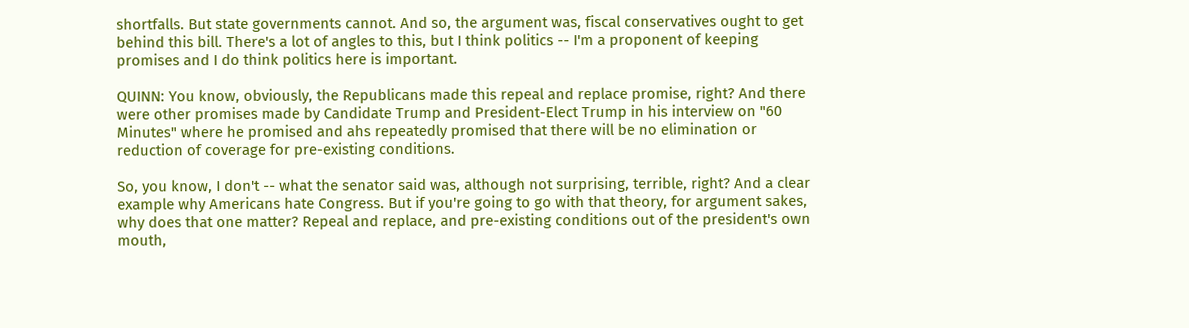shortfalls. But state governments cannot. And so, the argument was, fiscal conservatives ought to get behind this bill. There's a lot of angles to this, but I think politics -- I'm a proponent of keeping promises and I do think politics here is important.

QUINN: You know, obviously, the Republicans made this repeal and replace promise, right? And there were other promises made by Candidate Trump and President-Elect Trump in his interview on "60 Minutes" where he promised and ahs repeatedly promised that there will be no elimination or reduction of coverage for pre-existing conditions.

So, you know, I don't -- what the senator said was, although not surprising, terrible, right? And a clear example why Americans hate Congress. But if you're going to go with that theory, for argument sakes, why does that one matter? Repeal and replace, and pre-existing conditions out of the president's own mouth,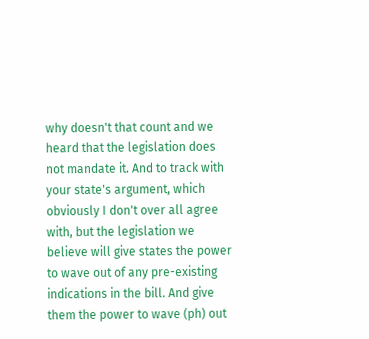why doesn't that count and we heard that the legislation does not mandate it. And to track with your state's argument, which obviously I don't over all agree with, but the legislation we believe will give states the power to wave out of any pre-existing indications in the bill. And give them the power to wave (ph) out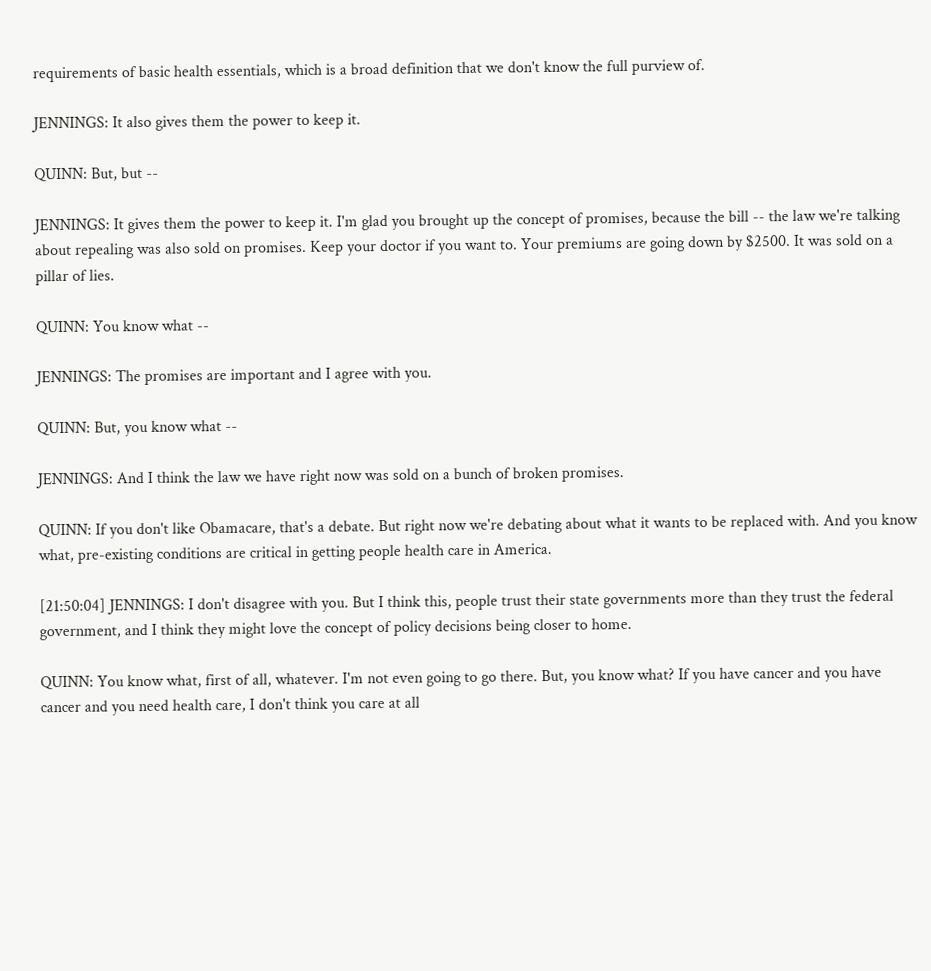requirements of basic health essentials, which is a broad definition that we don't know the full purview of.

JENNINGS: It also gives them the power to keep it.

QUINN: But, but --

JENNINGS: It gives them the power to keep it. I'm glad you brought up the concept of promises, because the bill -- the law we're talking about repealing was also sold on promises. Keep your doctor if you want to. Your premiums are going down by $2500. It was sold on a pillar of lies.

QUINN: You know what --

JENNINGS: The promises are important and I agree with you.

QUINN: But, you know what --

JENNINGS: And I think the law we have right now was sold on a bunch of broken promises.

QUINN: If you don't like Obamacare, that's a debate. But right now we're debating about what it wants to be replaced with. And you know what, pre-existing conditions are critical in getting people health care in America.

[21:50:04] JENNINGS: I don't disagree with you. But I think this, people trust their state governments more than they trust the federal government, and I think they might love the concept of policy decisions being closer to home.

QUINN: You know what, first of all, whatever. I'm not even going to go there. But, you know what? If you have cancer and you have cancer and you need health care, I don't think you care at all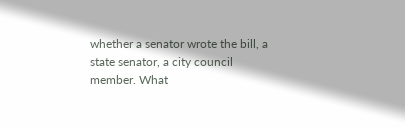whether a senator wrote the bill, a state senator, a city council member. What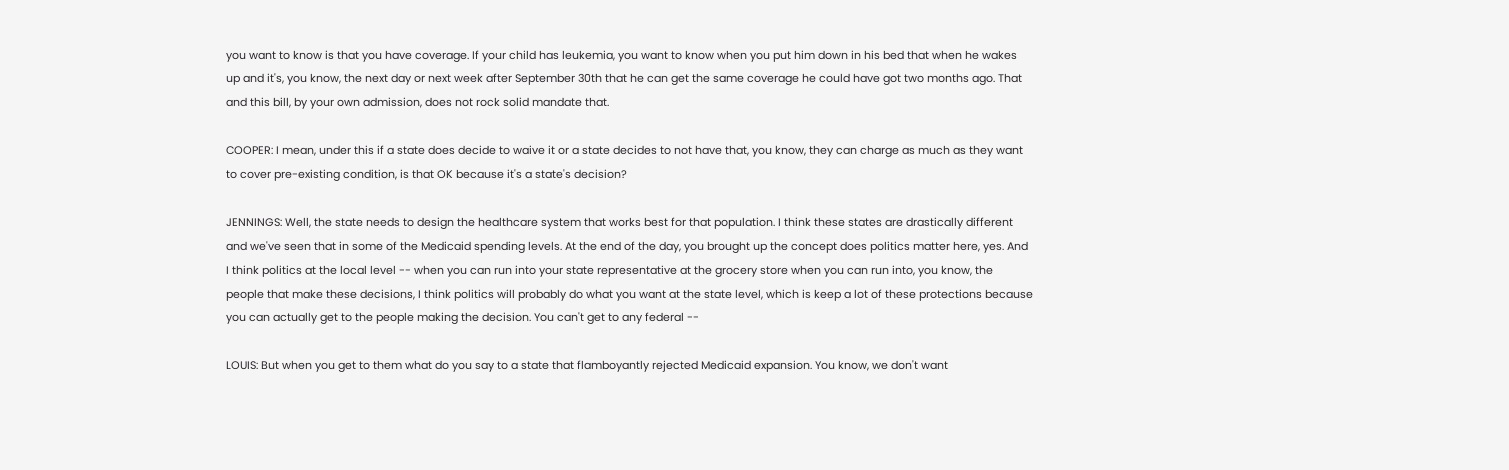you want to know is that you have coverage. If your child has leukemia, you want to know when you put him down in his bed that when he wakes up and it's, you know, the next day or next week after September 30th that he can get the same coverage he could have got two months ago. That and this bill, by your own admission, does not rock solid mandate that.

COOPER: I mean, under this if a state does decide to waive it or a state decides to not have that, you know, they can charge as much as they want to cover pre-existing condition, is that OK because it's a state's decision?

JENNINGS: Well, the state needs to design the healthcare system that works best for that population. I think these states are drastically different and we've seen that in some of the Medicaid spending levels. At the end of the day, you brought up the concept does politics matter here, yes. And I think politics at the local level -- when you can run into your state representative at the grocery store when you can run into, you know, the people that make these decisions, I think politics will probably do what you want at the state level, which is keep a lot of these protections because you can actually get to the people making the decision. You can't get to any federal --

LOUIS: But when you get to them what do you say to a state that flamboyantly rejected Medicaid expansion. You know, we don't want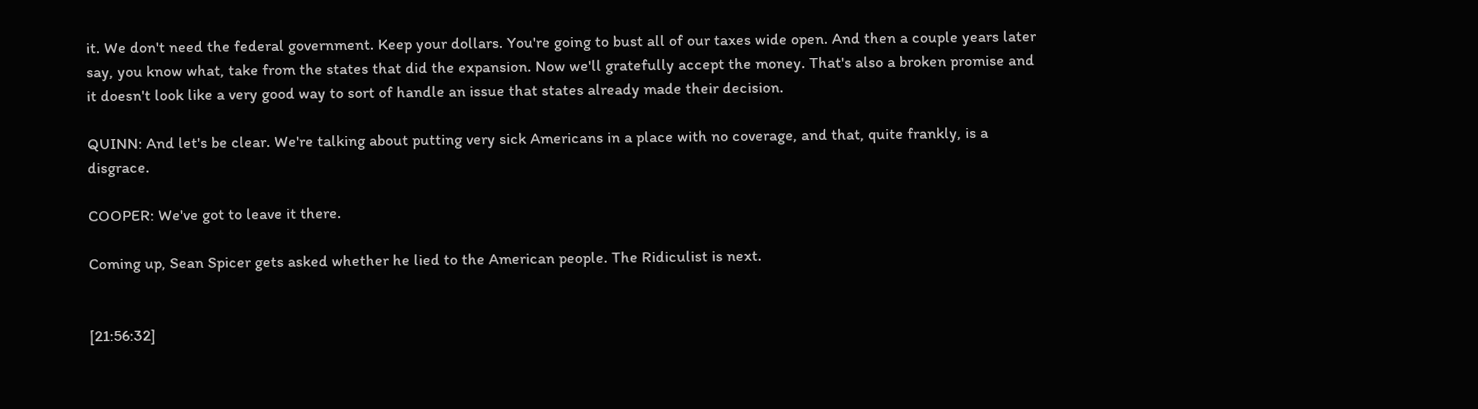it. We don't need the federal government. Keep your dollars. You're going to bust all of our taxes wide open. And then a couple years later say, you know what, take from the states that did the expansion. Now we'll gratefully accept the money. That's also a broken promise and it doesn't look like a very good way to sort of handle an issue that states already made their decision.

QUINN: And let's be clear. We're talking about putting very sick Americans in a place with no coverage, and that, quite frankly, is a disgrace.

COOPER: We've got to leave it there.

Coming up, Sean Spicer gets asked whether he lied to the American people. The Ridiculist is next.


[21:56:32]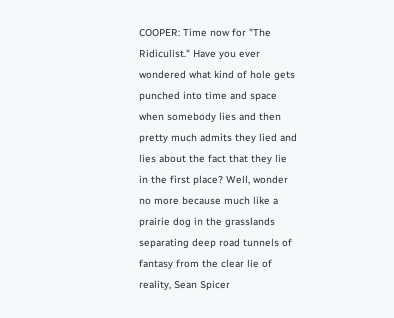COOPER: Time now for "The Ridiculist." Have you ever wondered what kind of hole gets punched into time and space when somebody lies and then pretty much admits they lied and lies about the fact that they lie in the first place? Well, wonder no more because much like a prairie dog in the grasslands separating deep road tunnels of fantasy from the clear lie of reality, Sean Spicer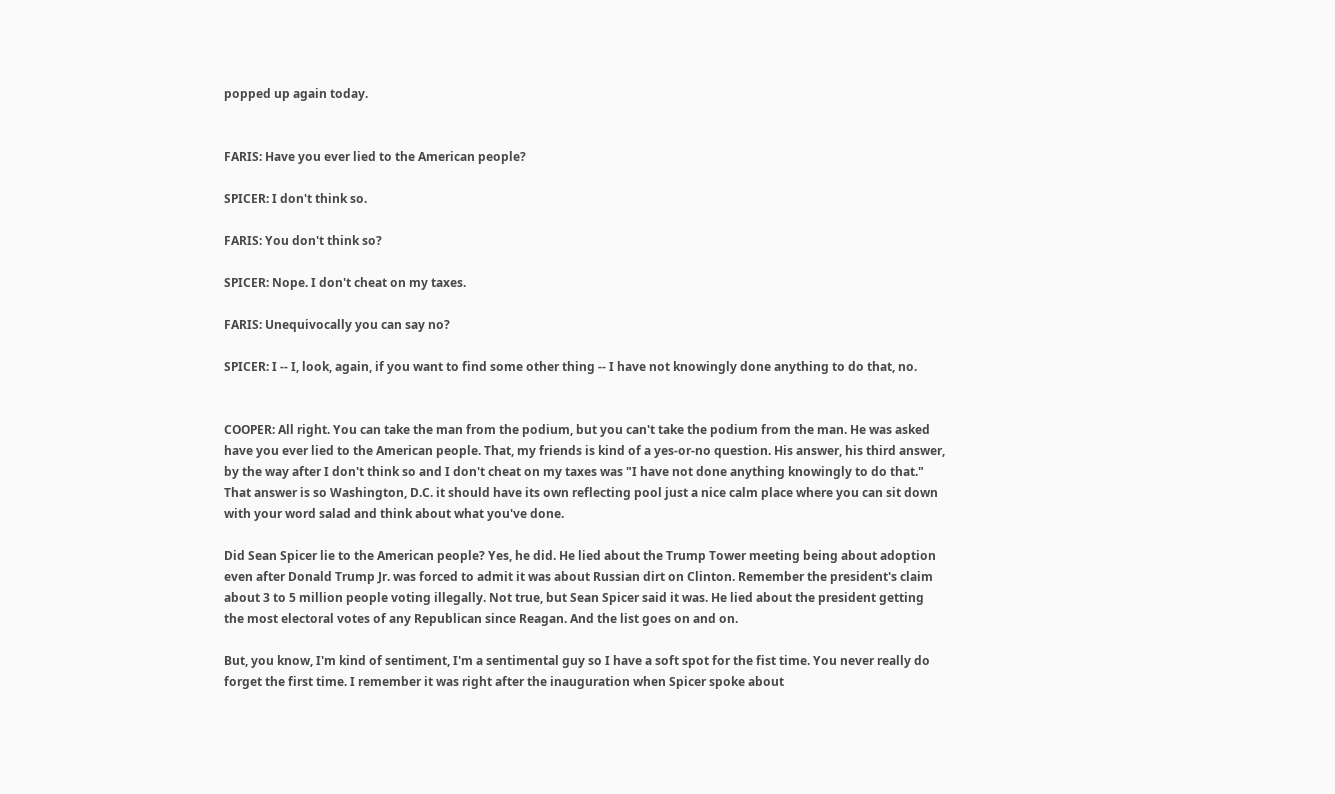popped up again today.


FARIS: Have you ever lied to the American people?

SPICER: I don't think so.

FARIS: You don't think so?

SPICER: Nope. I don't cheat on my taxes.

FARIS: Unequivocally you can say no?

SPICER: I -- I, look, again, if you want to find some other thing -- I have not knowingly done anything to do that, no.


COOPER: All right. You can take the man from the podium, but you can't take the podium from the man. He was asked have you ever lied to the American people. That, my friends is kind of a yes-or-no question. His answer, his third answer, by the way after I don't think so and I don't cheat on my taxes was "I have not done anything knowingly to do that." That answer is so Washington, D.C. it should have its own reflecting pool just a nice calm place where you can sit down with your word salad and think about what you've done.

Did Sean Spicer lie to the American people? Yes, he did. He lied about the Trump Tower meeting being about adoption even after Donald Trump Jr. was forced to admit it was about Russian dirt on Clinton. Remember the president's claim about 3 to 5 million people voting illegally. Not true, but Sean Spicer said it was. He lied about the president getting the most electoral votes of any Republican since Reagan. And the list goes on and on.

But, you know, I'm kind of sentiment, I'm a sentimental guy so I have a soft spot for the fist time. You never really do forget the first time. I remember it was right after the inauguration when Spicer spoke about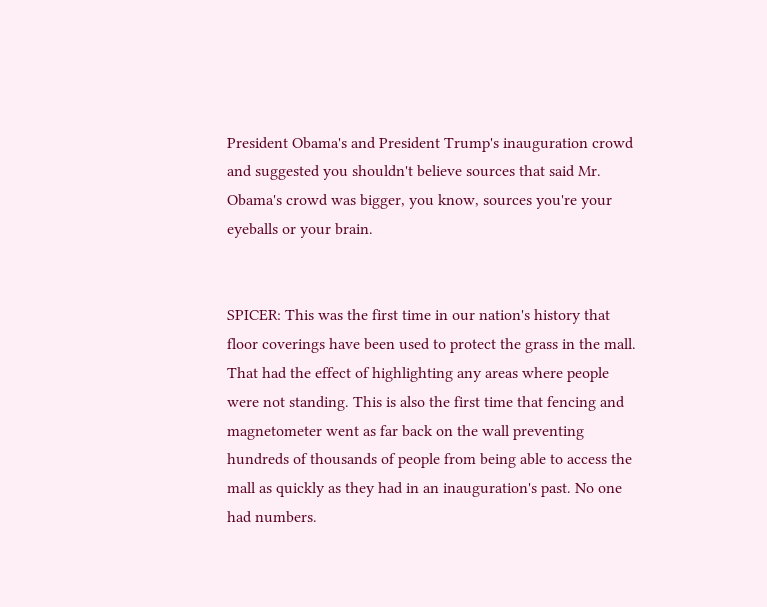President Obama's and President Trump's inauguration crowd and suggested you shouldn't believe sources that said Mr. Obama's crowd was bigger, you know, sources you're your eyeballs or your brain.


SPICER: This was the first time in our nation's history that floor coverings have been used to protect the grass in the mall. That had the effect of highlighting any areas where people were not standing. This is also the first time that fencing and magnetometer went as far back on the wall preventing hundreds of thousands of people from being able to access the mall as quickly as they had in an inauguration's past. No one had numbers.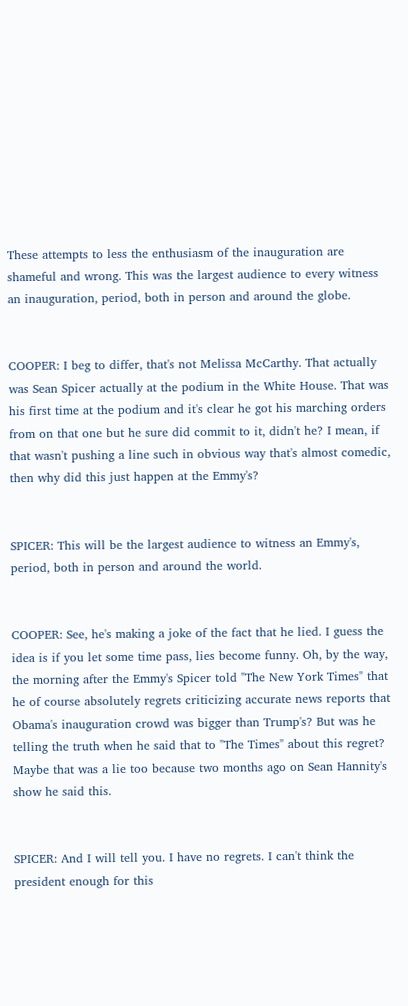These attempts to less the enthusiasm of the inauguration are shameful and wrong. This was the largest audience to every witness an inauguration, period, both in person and around the globe.


COOPER: I beg to differ, that's not Melissa McCarthy. That actually was Sean Spicer actually at the podium in the White House. That was his first time at the podium and it's clear he got his marching orders from on that one but he sure did commit to it, didn't he? I mean, if that wasn't pushing a line such in obvious way that's almost comedic, then why did this just happen at the Emmy's?


SPICER: This will be the largest audience to witness an Emmy's, period, both in person and around the world.


COOPER: See, he's making a joke of the fact that he lied. I guess the idea is if you let some time pass, lies become funny. Oh, by the way, the morning after the Emmy's Spicer told "The New York Times" that he of course absolutely regrets criticizing accurate news reports that Obama's inauguration crowd was bigger than Trump's? But was he telling the truth when he said that to "The Times" about this regret? Maybe that was a lie too because two months ago on Sean Hannity's show he said this.


SPICER: And I will tell you. I have no regrets. I can't think the president enough for this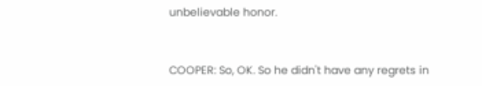unbelievable honor.


COOPER: So, OK. So he didn't have any regrets in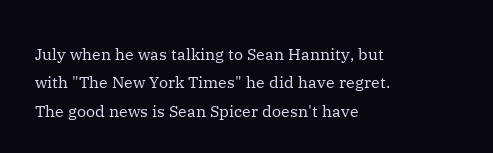July when he was talking to Sean Hannity, but with "The New York Times" he did have regret. The good news is Sean Spicer doesn't have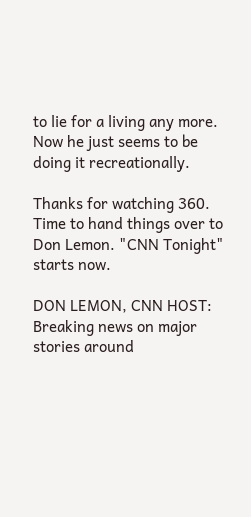to lie for a living any more. Now he just seems to be doing it recreationally.

Thanks for watching 360. Time to hand things over to Don Lemon. "CNN Tonight" starts now.

DON LEMON, CNN HOST: Breaking news on major stories around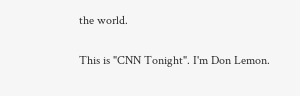the world.

This is "CNN Tonight". I'm Don Lemon.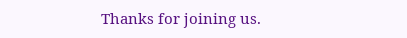Thanks for joining us.